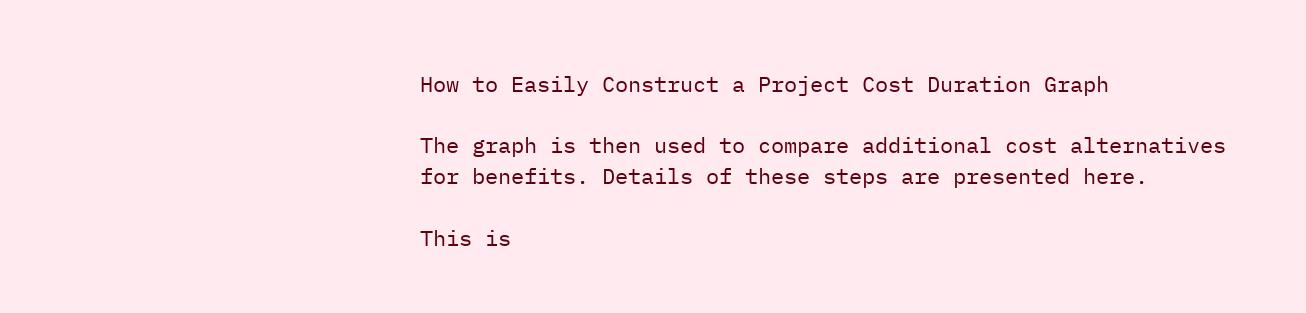How to Easily Construct a Project Cost Duration Graph

The graph is then used to compare additional cost alternatives for benefits. Details of these steps are presented here.

This is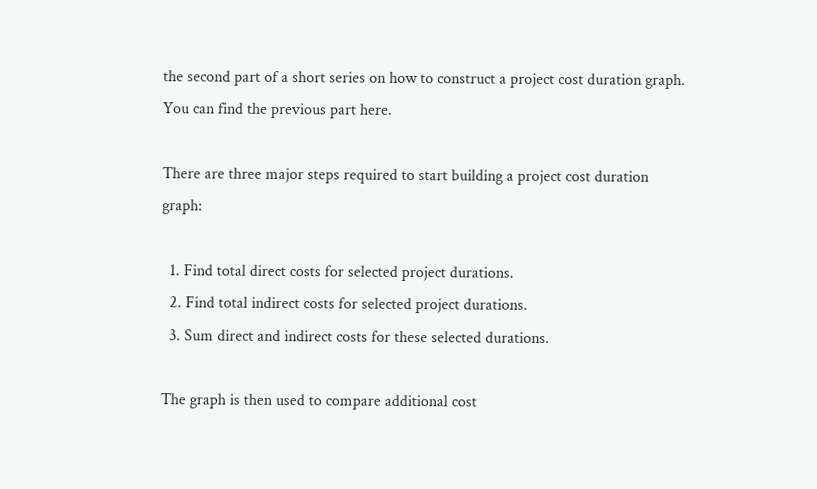the second part of a short series on how to construct a project cost duration graph. You can find the previous part here.

There are three major steps required to start building a project cost duration graph:

  1. Find total direct costs for selected project durations.
  2. Find total indirect costs for selected project durations.
  3. Sum direct and indirect costs for these selected durations.

The graph is then used to compare additional cost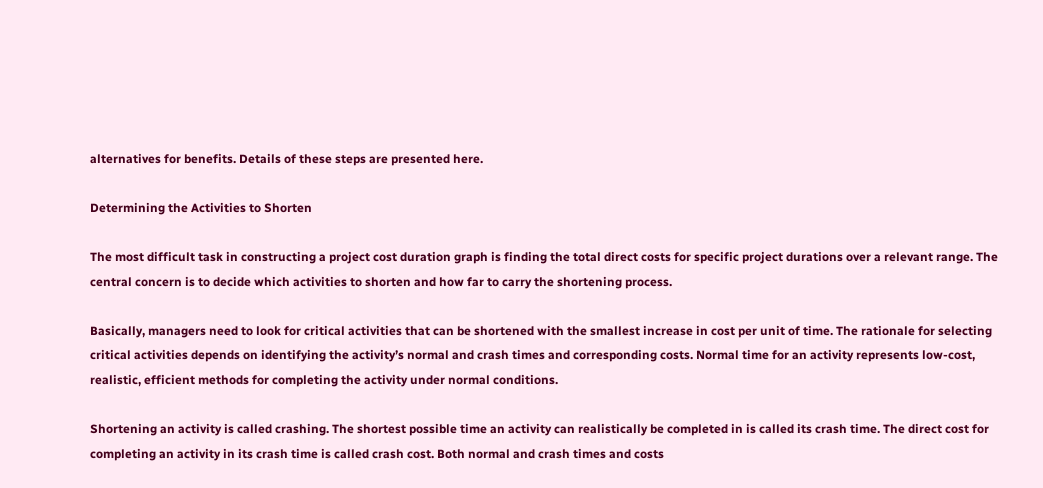alternatives for benefits. Details of these steps are presented here.

Determining the Activities to Shorten

The most difficult task in constructing a project cost duration graph is finding the total direct costs for specific project durations over a relevant range. The central concern is to decide which activities to shorten and how far to carry the shortening process.

Basically, managers need to look for critical activities that can be shortened with the smallest increase in cost per unit of time. The rationale for selecting critical activities depends on identifying the activity’s normal and crash times and corresponding costs. Normal time for an activity represents low-cost, realistic, efficient methods for completing the activity under normal conditions.

Shortening an activity is called crashing. The shortest possible time an activity can realistically be completed in is called its crash time. The direct cost for completing an activity in its crash time is called crash cost. Both normal and crash times and costs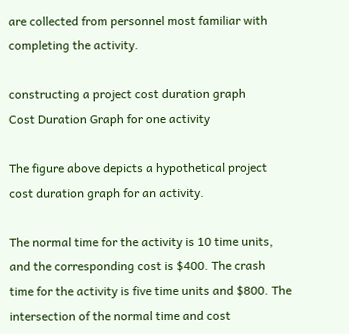are collected from personnel most familiar with completing the activity.

constructing a project cost duration graph
Cost Duration Graph for one activity

The figure above depicts a hypothetical project cost duration graph for an activity.

The normal time for the activity is 10 time units, and the corresponding cost is $400. The crash time for the activity is five time units and $800. The intersection of the normal time and cost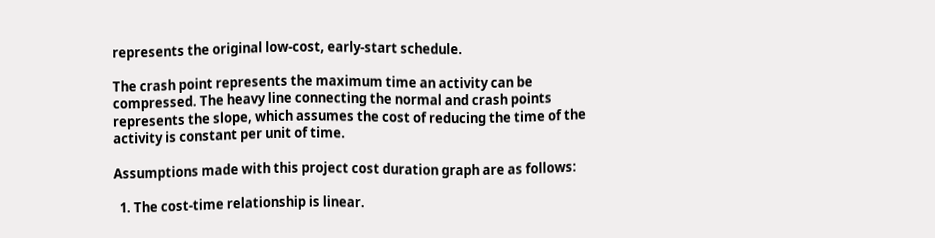represents the original low-cost, early-start schedule.

The crash point represents the maximum time an activity can be compressed. The heavy line connecting the normal and crash points represents the slope, which assumes the cost of reducing the time of the activity is constant per unit of time.

Assumptions made with this project cost duration graph are as follows:

  1. The cost-time relationship is linear.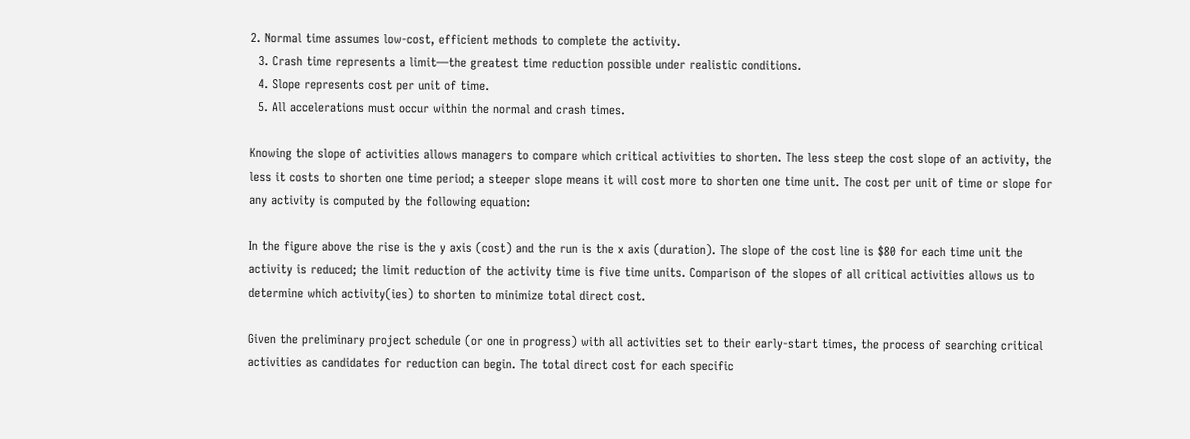2. Normal time assumes low-cost, efficient methods to complete the activity.
  3. Crash time represents a limit—the greatest time reduction possible under realistic conditions.
  4. Slope represents cost per unit of time.
  5. All accelerations must occur within the normal and crash times.

Knowing the slope of activities allows managers to compare which critical activities to shorten. The less steep the cost slope of an activity, the less it costs to shorten one time period; a steeper slope means it will cost more to shorten one time unit. The cost per unit of time or slope for any activity is computed by the following equation:

In the figure above the rise is the y axis (cost) and the run is the x axis (duration). The slope of the cost line is $80 for each time unit the activity is reduced; the limit reduction of the activity time is five time units. Comparison of the slopes of all critical activities allows us to determine which activity(ies) to shorten to minimize total direct cost.

Given the preliminary project schedule (or one in progress) with all activities set to their early-start times, the process of searching critical activities as candidates for reduction can begin. The total direct cost for each specific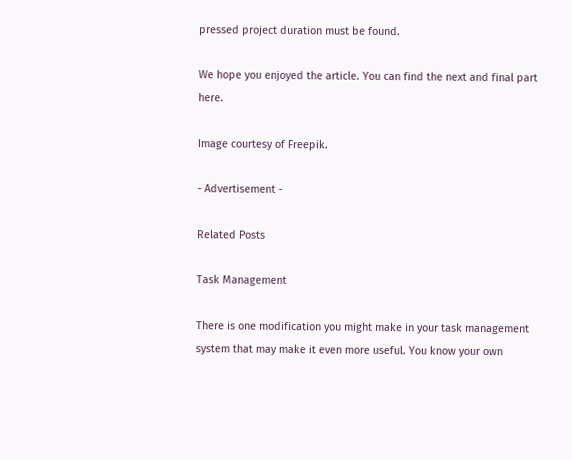pressed project duration must be found.

We hope you enjoyed the article. You can find the next and final part here.

Image courtesy of Freepik.

- Advertisement -

Related Posts

Task Management

There is one modification you might make in your task management system that may make it even more useful. You know your own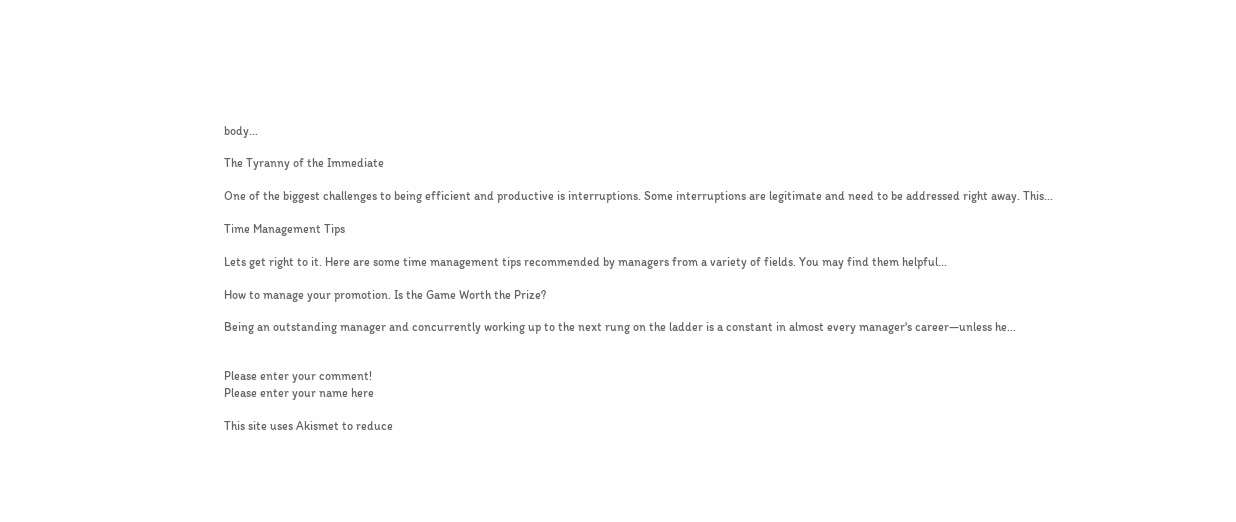body...

The Tyranny of the Immediate

One of the biggest challenges to being efficient and productive is interruptions. Some interruptions are legitimate and need to be addressed right away. This...

Time Management Tips

Lets get right to it. Here are some time management tips recommended by managers from a variety of fields. You may find them helpful...

How to manage your promotion. Is the Game Worth the Prize?

Being an outstanding manager and concurrently working up to the next rung on the ladder is a constant in almost every manager's career—unless he...


Please enter your comment!
Please enter your name here

This site uses Akismet to reduce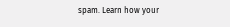spam. Learn how your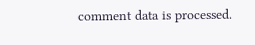comment data is processed.